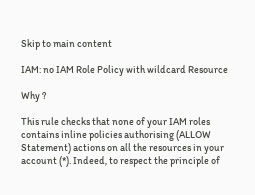Skip to main content

IAM: no IAM Role Policy with wildcard Resource

Why ?

This rule checks that none of your IAM roles contains inline policies authorising (ALLOW Statement) actions on all the resources in your account (*). Indeed, to respect the principle of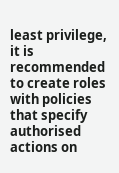least privilege, it is recommended to create roles with policies that specify authorised actions on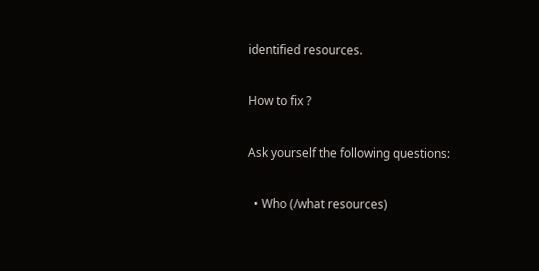identified resources.

How to fix ?

Ask yourself the following questions:

  • Who (/what resources)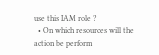use this IAM role ?
  • On which resources will the action be perform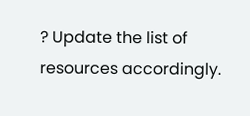? Update the list of resources accordingly.